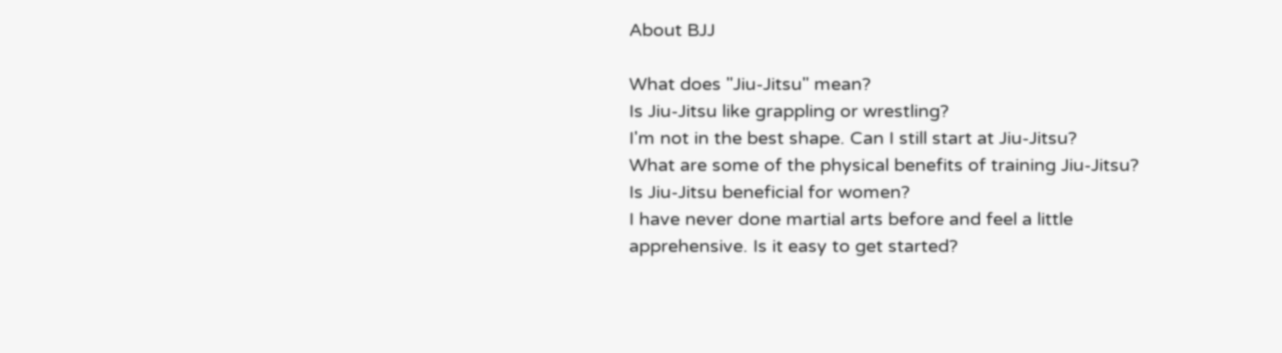About BJJ

What does "Jiu-Jitsu" mean?
Is Jiu-Jitsu like grappling or wrestling?
I'm not in the best shape. Can I still start at Jiu-Jitsu?
What are some of the physical benefits of training Jiu-Jitsu?
Is Jiu-Jitsu beneficial for women?
I have never done martial arts before and feel a little apprehensive. Is it easy to get started?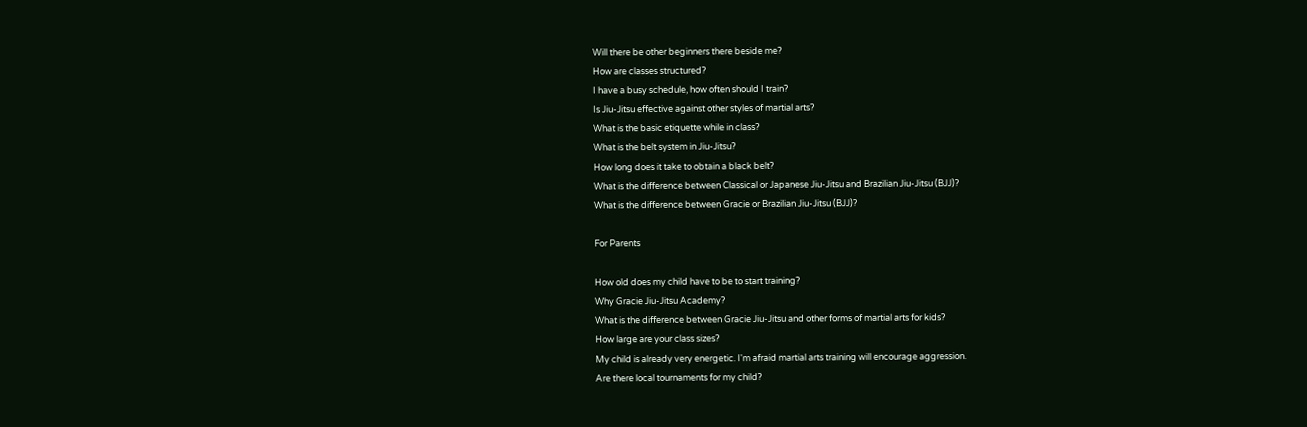Will there be other beginners there beside me?
How are classes structured?
I have a busy schedule, how often should I train?
Is Jiu-Jitsu effective against other styles of martial arts?
What is the basic etiquette while in class?
What is the belt system in Jiu-Jitsu?
How long does it take to obtain a black belt?
What is the difference between Classical or Japanese Jiu-Jitsu and Brazilian Jiu-Jitsu (BJJ)?
What is the difference between Gracie or Brazilian Jiu-Jitsu (BJJ)?

For Parents

How old does my child have to be to start training?
Why Gracie Jiu-Jitsu Academy?
What is the difference between Gracie Jiu-Jitsu and other forms of martial arts for kids?
How large are your class sizes?
My child is already very energetic. I'm afraid martial arts training will encourage aggression.
Are there local tournaments for my child?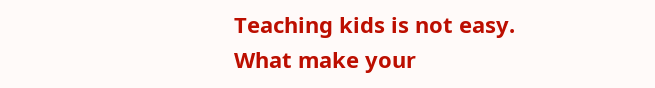Teaching kids is not easy. What make your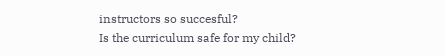instructors so succesful?
Is the curriculum safe for my child?